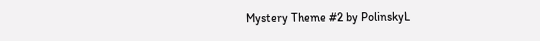Mystery Theme #2 by PolinskyL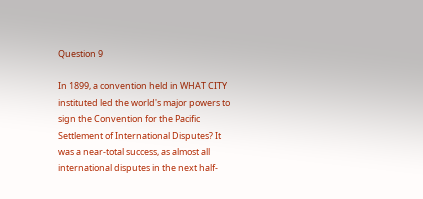Question 9

In 1899, a convention held in WHAT CITY instituted led the world's major powers to sign the Convention for the Pacific Settlement of International Disputes? It was a near-total success, as almost all international disputes in the next half-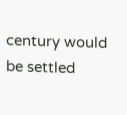century would be settled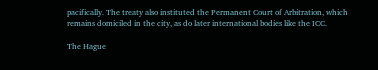pacifically. The treaty also instituted the Permanent Court of Arbitration, which remains domiciled in the city, as do later international bodies like the ICC.

The Hague